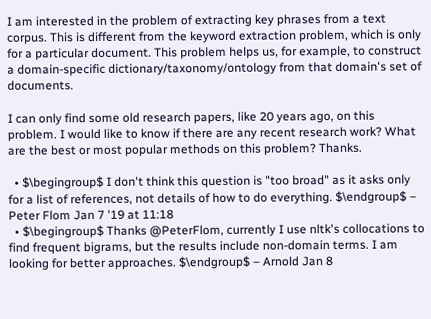I am interested in the problem of extracting key phrases from a text corpus. This is different from the keyword extraction problem, which is only for a particular document. This problem helps us, for example, to construct a domain-specific dictionary/taxonomy/ontology from that domain's set of documents.

I can only find some old research papers, like 20 years ago, on this problem. I would like to know if there are any recent research work? What are the best or most popular methods on this problem? Thanks.

  • $\begingroup$ I don't think this question is "too broad" as it asks only for a list of references, not details of how to do everything. $\endgroup$ – Peter Flom Jan 7 '19 at 11:18
  • $\begingroup$ Thanks @PeterFlom, currently I use nltk's collocations to find frequent bigrams, but the results include non-domain terms. I am looking for better approaches. $\endgroup$ – Arnold Jan 8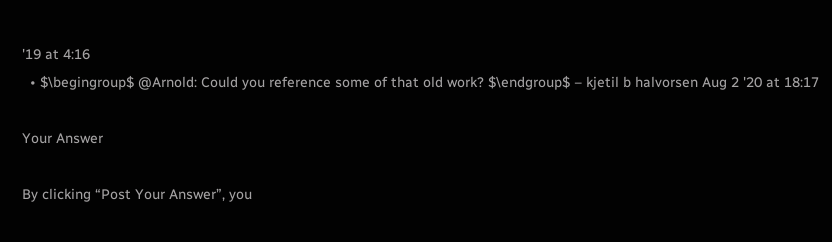'19 at 4:16
  • $\begingroup$ @Arnold: Could you reference some of that old work? $\endgroup$ – kjetil b halvorsen Aug 2 '20 at 18:17

Your Answer

By clicking “Post Your Answer”, you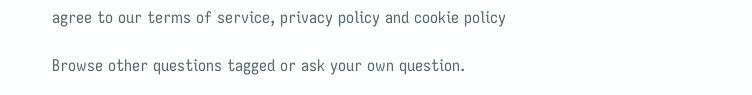agree to our terms of service, privacy policy and cookie policy

Browse other questions tagged or ask your own question.